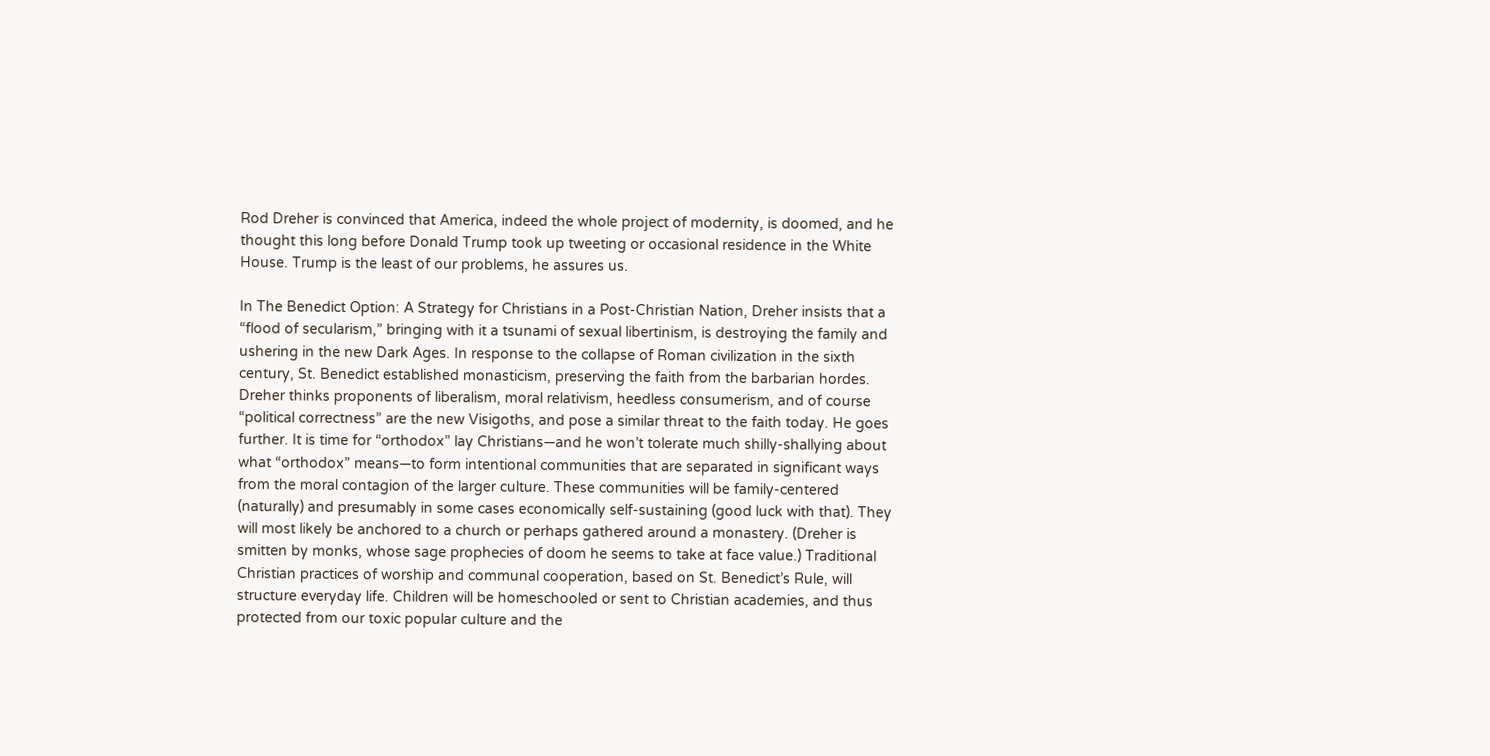Rod Dreher is convinced that America, indeed the whole project of modernity, is doomed, and he thought this long before Donald Trump took up tweeting or occasional residence in the White House. Trump is the least of our problems, he assures us.

In The Benedict Option: A Strategy for Christians in a Post-Christian Nation, Dreher insists that a “flood of secularism,” bringing with it a tsunami of sexual libertinism, is destroying the family and ushering in the new Dark Ages. In response to the collapse of Roman civilization in the sixth century, St. Benedict established monasticism, preserving the faith from the barbarian hordes. Dreher thinks proponents of liberalism, moral relativism, heedless consumerism, and of course “political correctness” are the new Visigoths, and pose a similar threat to the faith today. He goes further. It is time for “orthodox” lay Christians—and he won’t tolerate much shilly-shallying about what “orthodox” means—to form intentional communities that are separated in significant ways from the moral contagion of the larger culture. These communities will be family-centered (naturally) and presumably in some cases economically self-sustaining (good luck with that). They will most likely be anchored to a church or perhaps gathered around a monastery. (Dreher is smitten by monks, whose sage prophecies of doom he seems to take at face value.) Traditional Christian practices of worship and communal cooperation, based on St. Benedict’s Rule, will structure everyday life. Children will be homeschooled or sent to Christian academies, and thus protected from our toxic popular culture and the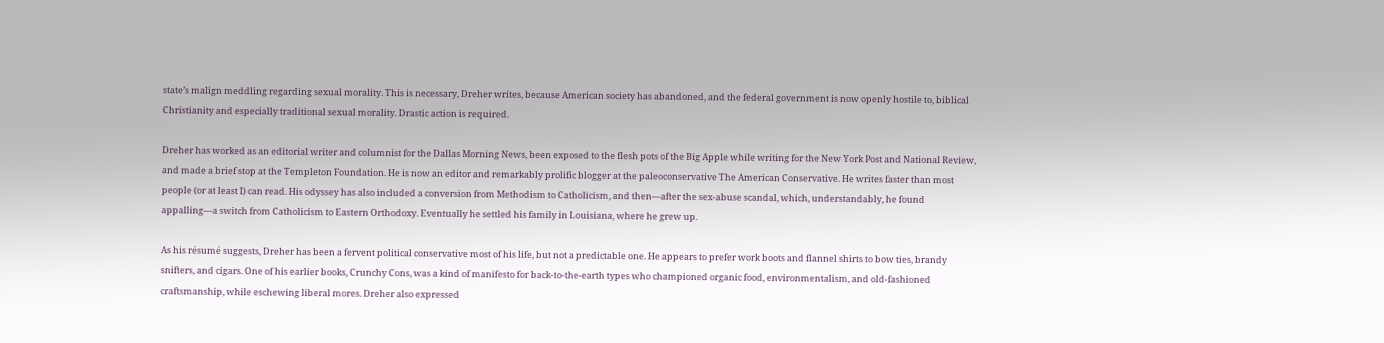state’s malign meddling regarding sexual morality. This is necessary, Dreher writes, because American society has abandoned, and the federal government is now openly hostile to, biblical Christianity and especially traditional sexual morality. Drastic action is required.

Dreher has worked as an editorial writer and columnist for the Dallas Morning News, been exposed to the flesh pots of the Big Apple while writing for the New York Post and National Review, and made a brief stop at the Templeton Foundation. He is now an editor and remarkably prolific blogger at the paleoconservative The American Conservative. He writes faster than most people (or at least I) can read. His odyssey has also included a conversion from Methodism to Catholicism, and then—after the sex-abuse scandal, which, understandably, he found appalling—a switch from Catholicism to Eastern Orthodoxy. Eventually he settled his family in Louisiana, where he grew up.

As his résumé suggests, Dreher has been a fervent political conservative most of his life, but not a predictable one. He appears to prefer work boots and flannel shirts to bow ties, brandy snifters, and cigars. One of his earlier books, Crunchy Cons, was a kind of manifesto for back-to-the-earth types who championed organic food, environmentalism, and old-fashioned craftsmanship, while eschewing liberal mores. Dreher also expressed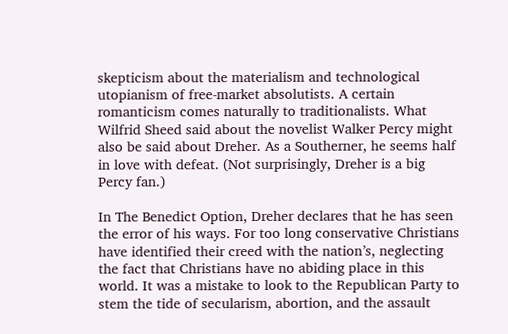skepticism about the materialism and technological utopianism of free-market absolutists. A certain romanticism comes naturally to traditionalists. What Wilfrid Sheed said about the novelist Walker Percy might also be said about Dreher. As a Southerner, he seems half in love with defeat. (Not surprisingly, Dreher is a big Percy fan.)

In The Benedict Option, Dreher declares that he has seen the error of his ways. For too long conservative Christians have identified their creed with the nation’s, neglecting the fact that Christians have no abiding place in this world. It was a mistake to look to the Republican Party to stem the tide of secularism, abortion, and the assault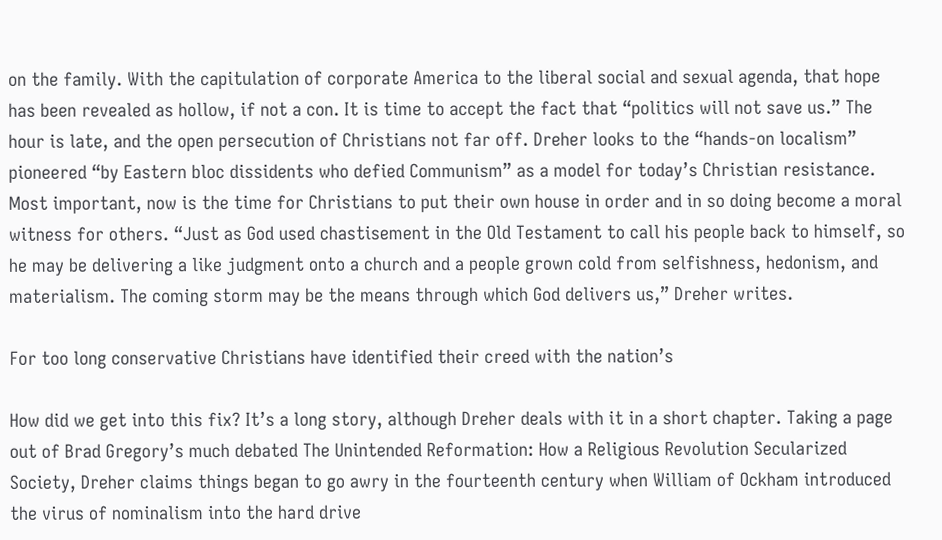on the family. With the capitulation of corporate America to the liberal social and sexual agenda, that hope has been revealed as hollow, if not a con. It is time to accept the fact that “politics will not save us.” The hour is late, and the open persecution of Christians not far off. Dreher looks to the “hands-on localism” pioneered “by Eastern bloc dissidents who defied Communism” as a model for today’s Christian resistance. Most important, now is the time for Christians to put their own house in order and in so doing become a moral witness for others. “Just as God used chastisement in the Old Testament to call his people back to himself, so he may be delivering a like judgment onto a church and a people grown cold from selfishness, hedonism, and materialism. The coming storm may be the means through which God delivers us,” Dreher writes.

For too long conservative Christians have identified their creed with the nation’s

How did we get into this fix? It’s a long story, although Dreher deals with it in a short chapter. Taking a page out of Brad Gregory’s much debated The Unintended Reformation: How a Religious Revolution Secularized Society, Dreher claims things began to go awry in the fourteenth century when William of Ockham introduced the virus of nominalism into the hard drive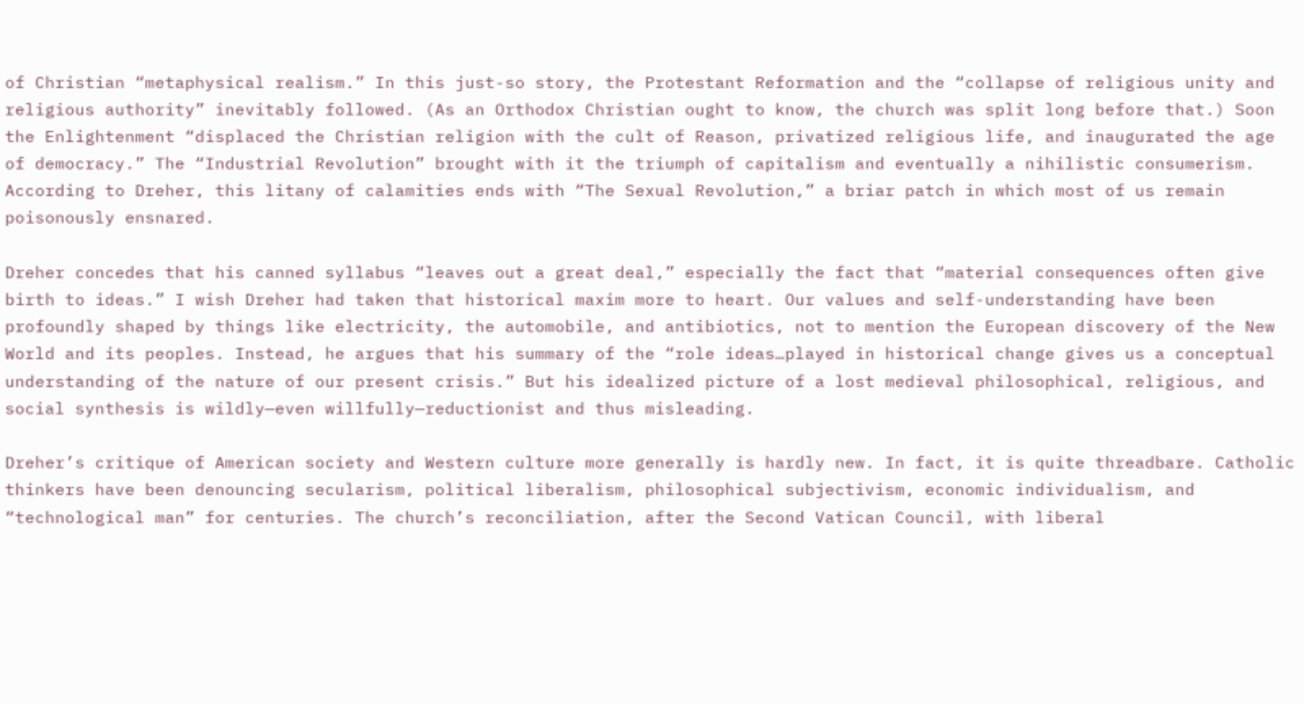of Christian “metaphysical realism.” In this just-so story, the Protestant Reformation and the “collapse of religious unity and religious authority” inevitably followed. (As an Orthodox Christian ought to know, the church was split long before that.) Soon the Enlightenment “displaced the Christian religion with the cult of Reason, privatized religious life, and inaugurated the age of democracy.” The “Industrial Revolution” brought with it the triumph of capitalism and eventually a nihilistic consumerism. According to Dreher, this litany of calamities ends with “The Sexual Revolution,” a briar patch in which most of us remain poisonously ensnared.

Dreher concedes that his canned syllabus “leaves out a great deal,” especially the fact that “material consequences often give birth to ideas.” I wish Dreher had taken that historical maxim more to heart. Our values and self-understanding have been profoundly shaped by things like electricity, the automobile, and antibiotics, not to mention the European discovery of the New World and its peoples. Instead, he argues that his summary of the “role ideas…played in historical change gives us a conceptual understanding of the nature of our present crisis.” But his idealized picture of a lost medieval philosophical, religious, and social synthesis is wildly—even willfully—reductionist and thus misleading.

Dreher’s critique of American society and Western culture more generally is hardly new. In fact, it is quite threadbare. Catholic thinkers have been denouncing secularism, political liberalism, philosophical subjectivism, economic individualism, and “technological man” for centuries. The church’s reconciliation, after the Second Vatican Council, with liberal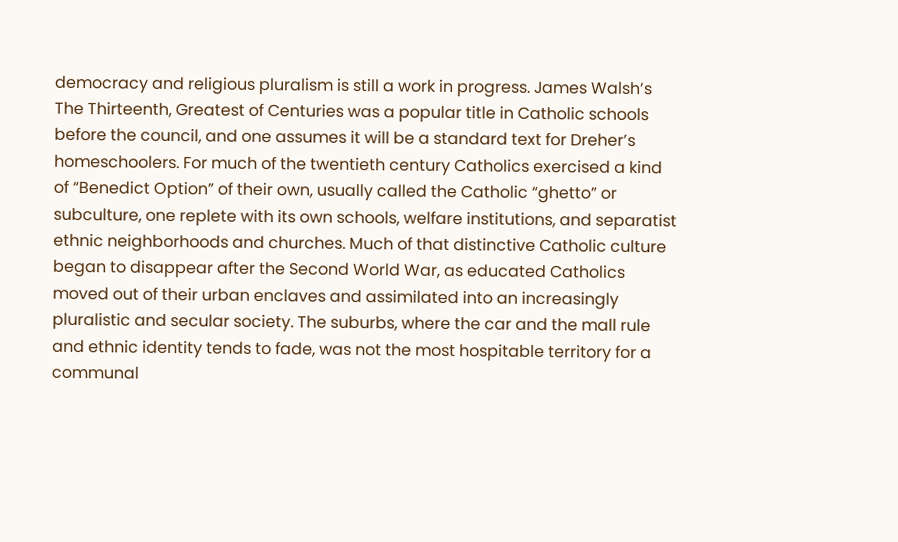democracy and religious pluralism is still a work in progress. James Walsh’s The Thirteenth, Greatest of Centuries was a popular title in Catholic schools before the council, and one assumes it will be a standard text for Dreher’s homeschoolers. For much of the twentieth century Catholics exercised a kind of “Benedict Option” of their own, usually called the Catholic “ghetto” or subculture, one replete with its own schools, welfare institutions, and separatist ethnic neighborhoods and churches. Much of that distinctive Catholic culture began to disappear after the Second World War, as educated Catholics moved out of their urban enclaves and assimilated into an increasingly pluralistic and secular society. The suburbs, where the car and the mall rule and ethnic identity tends to fade, was not the most hospitable territory for a communal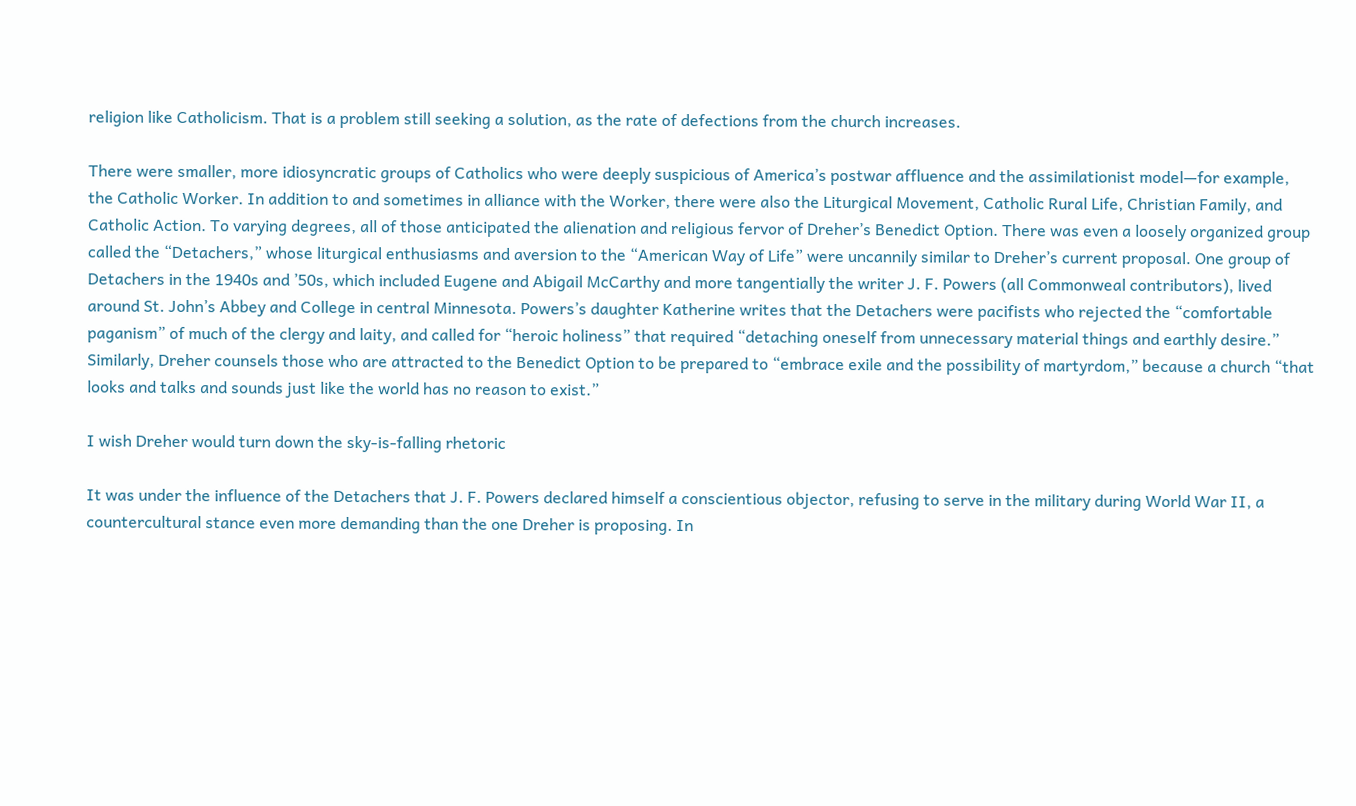religion like Catholicism. That is a problem still seeking a solution, as the rate of defections from the church increases.

There were smaller, more idiosyncratic groups of Catholics who were deeply suspicious of America’s postwar affluence and the assimilationist model—for example, the Catholic Worker. In addition to and sometimes in alliance with the Worker, there were also the Liturgical Movement, Catholic Rural Life, Christian Family, and Catholic Action. To varying degrees, all of those anticipated the alienation and religious fervor of Dreher’s Benedict Option. There was even a loosely organized group called the “Detachers,” whose liturgical enthusiasms and aversion to the “American Way of Life” were uncannily similar to Dreher’s current proposal. One group of Detachers in the 1940s and ’50s, which included Eugene and Abigail McCarthy and more tangentially the writer J. F. Powers (all Commonweal contributors), lived around St. John’s Abbey and College in central Minnesota. Powers’s daughter Katherine writes that the Detachers were pacifists who rejected the “comfortable paganism” of much of the clergy and laity, and called for “heroic holiness” that required “detaching oneself from unnecessary material things and earthly desire.” Similarly, Dreher counsels those who are attracted to the Benedict Option to be prepared to “embrace exile and the possibility of martyrdom,” because a church “that looks and talks and sounds just like the world has no reason to exist.”

I wish Dreher would turn down the sky-is-falling rhetoric

It was under the influence of the Detachers that J. F. Powers declared himself a conscientious objector, refusing to serve in the military during World War II, a countercultural stance even more demanding than the one Dreher is proposing. In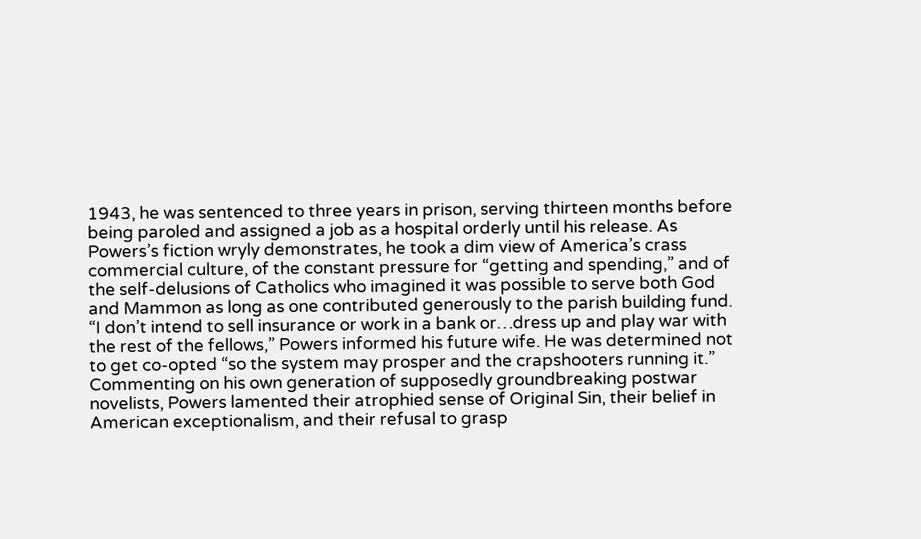1943, he was sentenced to three years in prison, serving thirteen months before being paroled and assigned a job as a hospital orderly until his release. As Powers’s fiction wryly demonstrates, he took a dim view of America’s crass commercial culture, of the constant pressure for “getting and spending,” and of the self-delusions of Catholics who imagined it was possible to serve both God and Mammon as long as one contributed generously to the parish building fund. “I don’t intend to sell insurance or work in a bank or…dress up and play war with the rest of the fellows,” Powers informed his future wife. He was determined not to get co-opted “so the system may prosper and the crapshooters running it.” Commenting on his own generation of supposedly groundbreaking postwar novelists, Powers lamented their atrophied sense of Original Sin, their belief in American exceptionalism, and their refusal to grasp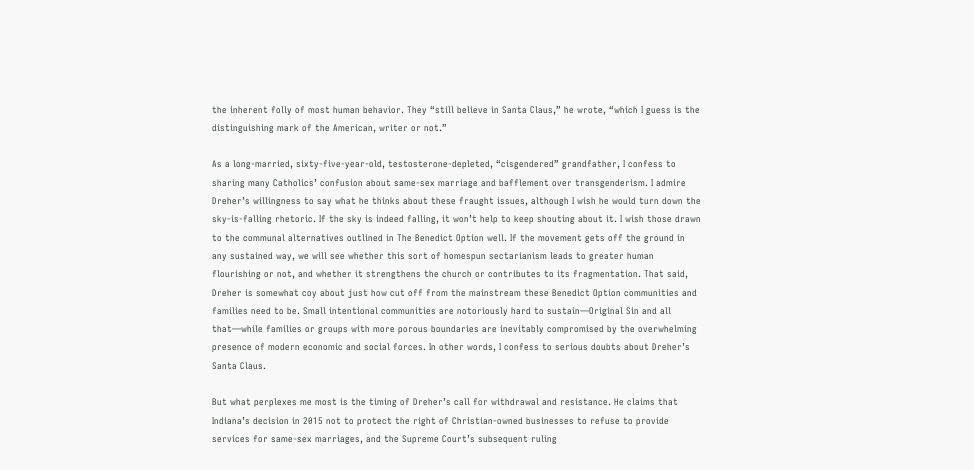the inherent folly of most human behavior. They “still believe in Santa Claus,” he wrote, “which I guess is the distinguishing mark of the American, writer or not.”

As a long-married, sixty-five-year-old, testosterone-depleted, “cisgendered” grandfather, I confess to sharing many Catholics’ confusion about same-sex marriage and bafflement over transgenderism. I admire Dreher’s willingness to say what he thinks about these fraught issues, although I wish he would turn down the sky-is-falling rhetoric. If the sky is indeed falling, it won’t help to keep shouting about it. I wish those drawn to the communal alternatives outlined in The Benedict Option well. If the movement gets off the ground in any sustained way, we will see whether this sort of homespun sectarianism leads to greater human flourishing or not, and whether it strengthens the church or contributes to its fragmentation. That said, Dreher is somewhat coy about just how cut off from the mainstream these Benedict Option communities and families need to be. Small intentional communities are notoriously hard to sustain—Original Sin and all that—while families or groups with more porous boundaries are inevitably compromised by the overwhelming presence of modern economic and social forces. In other words, I confess to serious doubts about Dreher’s Santa Claus.

But what perplexes me most is the timing of Dreher’s call for withdrawal and resistance. He claims that Indiana’s decision in 2015 not to protect the right of Christian-owned businesses to refuse to provide services for same-sex marriages, and the Supreme Court’s subsequent ruling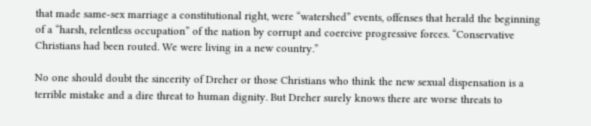that made same-sex marriage a constitutional right, were “watershed” events, offenses that herald the beginning of a “harsh, relentless occupation” of the nation by corrupt and coercive progressive forces. “Conservative Christians had been routed. We were living in a new country.”

No one should doubt the sincerity of Dreher or those Christians who think the new sexual dispensation is a terrible mistake and a dire threat to human dignity. But Dreher surely knows there are worse threats to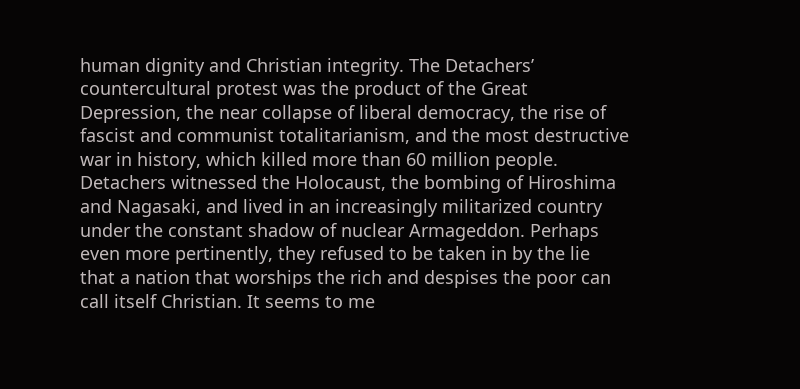human dignity and Christian integrity. The Detachers’ countercultural protest was the product of the Great Depression, the near collapse of liberal democracy, the rise of fascist and communist totalitarianism, and the most destructive war in history, which killed more than 60 million people. Detachers witnessed the Holocaust, the bombing of Hiroshima and Nagasaki, and lived in an increasingly militarized country under the constant shadow of nuclear Armageddon. Perhaps even more pertinently, they refused to be taken in by the lie that a nation that worships the rich and despises the poor can call itself Christian. It seems to me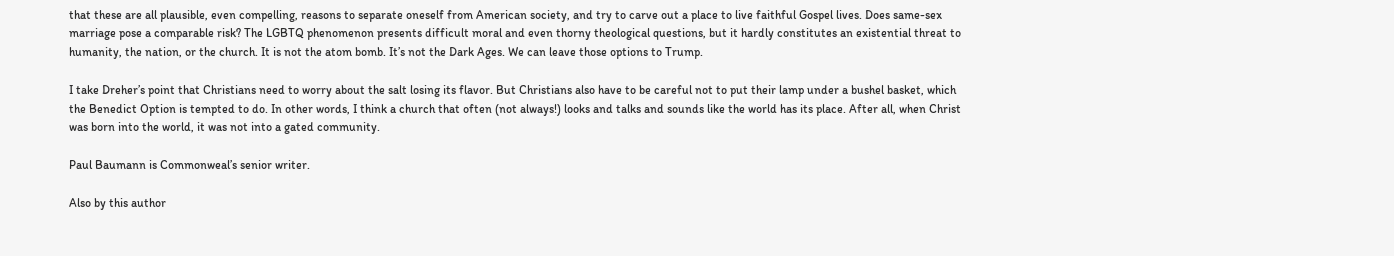that these are all plausible, even compelling, reasons to separate oneself from American society, and try to carve out a place to live faithful Gospel lives. Does same-sex marriage pose a comparable risk? The LGBTQ phenomenon presents difficult moral and even thorny theological questions, but it hardly constitutes an existential threat to humanity, the nation, or the church. It is not the atom bomb. It’s not the Dark Ages. We can leave those options to Trump.

I take Dreher’s point that Christians need to worry about the salt losing its flavor. But Christians also have to be careful not to put their lamp under a bushel basket, which the Benedict Option is tempted to do. In other words, I think a church that often (not always!) looks and talks and sounds like the world has its place. After all, when Christ was born into the world, it was not into a gated community.

Paul Baumann is Commonweal’s senior writer.

Also by this author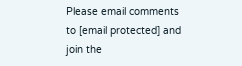Please email comments to [email protected] and join the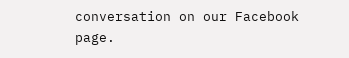conversation on our Facebook page.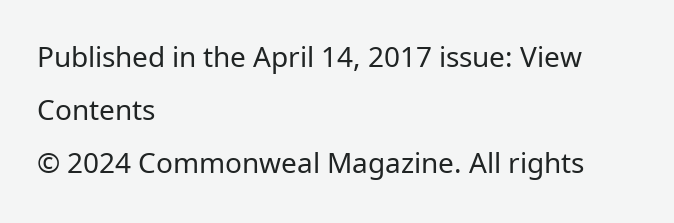Published in the April 14, 2017 issue: View Contents
© 2024 Commonweal Magazine. All rights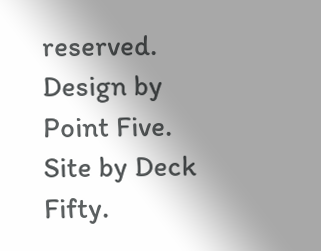reserved. Design by Point Five. Site by Deck Fifty.